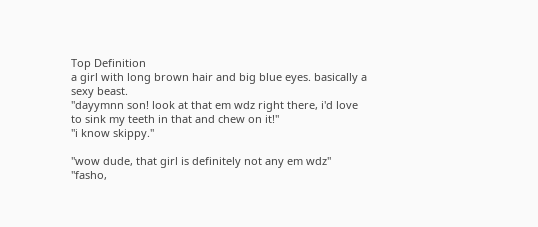Top Definition
a girl with long brown hair and big blue eyes. basically a sexy beast.
"dayymnn son! look at that em wdz right there, i'd love to sink my teeth in that and chew on it!"
"i know skippy."

"wow dude, that girl is definitely not any em wdz"
"fasho,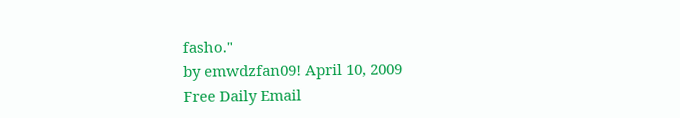fasho."
by emwdzfan09! April 10, 2009
Free Daily Email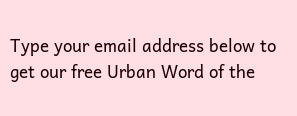Type your email address below to get our free Urban Word of the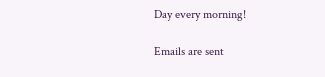Day every morning!

Emails are sent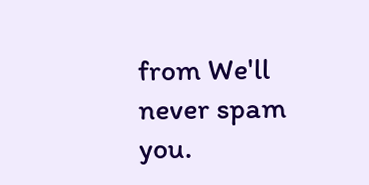from We'll never spam you.